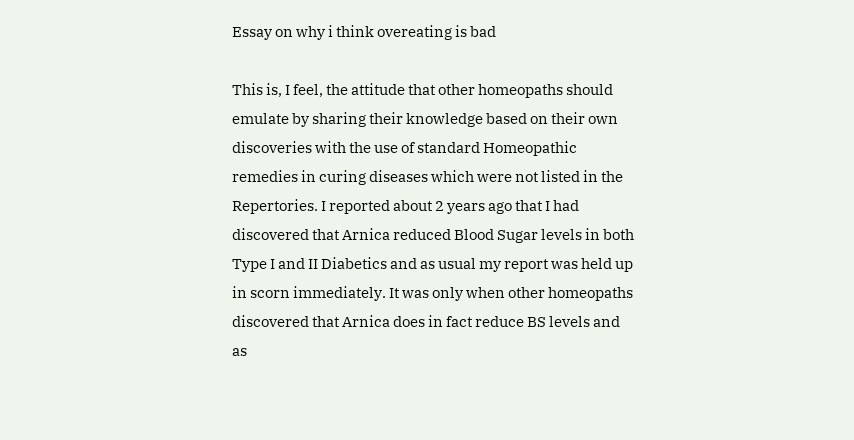Essay on why i think overeating is bad

This is, I feel, the attitude that other homeopaths should emulate by sharing their knowledge based on their own discoveries with the use of standard Homeopathic remedies in curing diseases which were not listed in the Repertories. I reported about 2 years ago that I had discovered that Arnica reduced Blood Sugar levels in both Type I and II Diabetics and as usual my report was held up in scorn immediately. It was only when other homeopaths discovered that Arnica does in fact reduce BS levels and as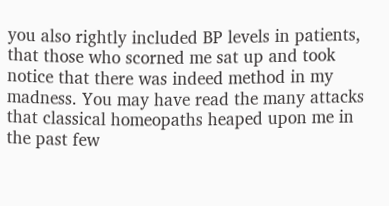you also rightly included BP levels in patients, that those who scorned me sat up and took notice that there was indeed method in my madness. You may have read the many attacks that classical homeopaths heaped upon me in the past few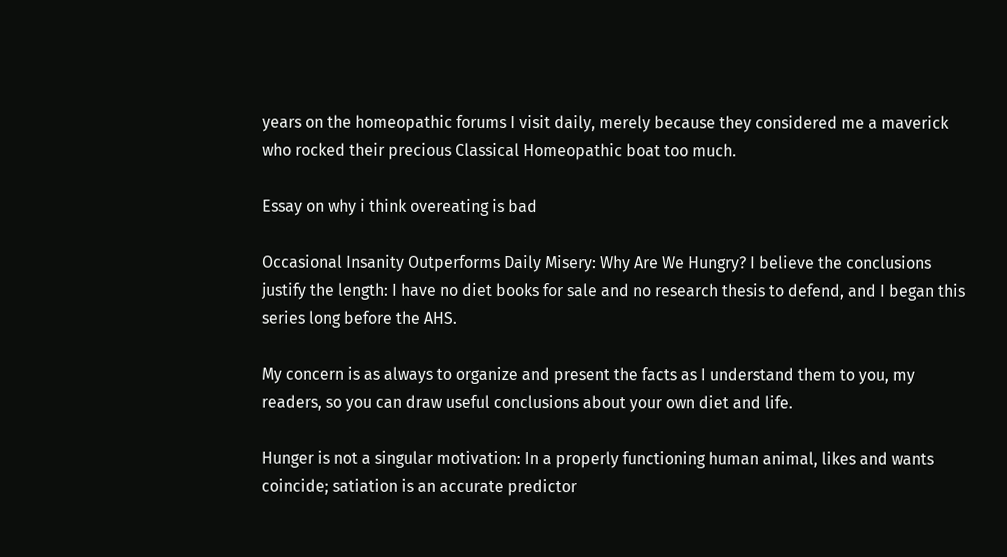years on the homeopathic forums I visit daily, merely because they considered me a maverick who rocked their precious Classical Homeopathic boat too much.

Essay on why i think overeating is bad

Occasional Insanity Outperforms Daily Misery: Why Are We Hungry? I believe the conclusions justify the length: I have no diet books for sale and no research thesis to defend, and I began this series long before the AHS.

My concern is as always to organize and present the facts as I understand them to you, my readers, so you can draw useful conclusions about your own diet and life.

Hunger is not a singular motivation: In a properly functioning human animal, likes and wants coincide; satiation is an accurate predictor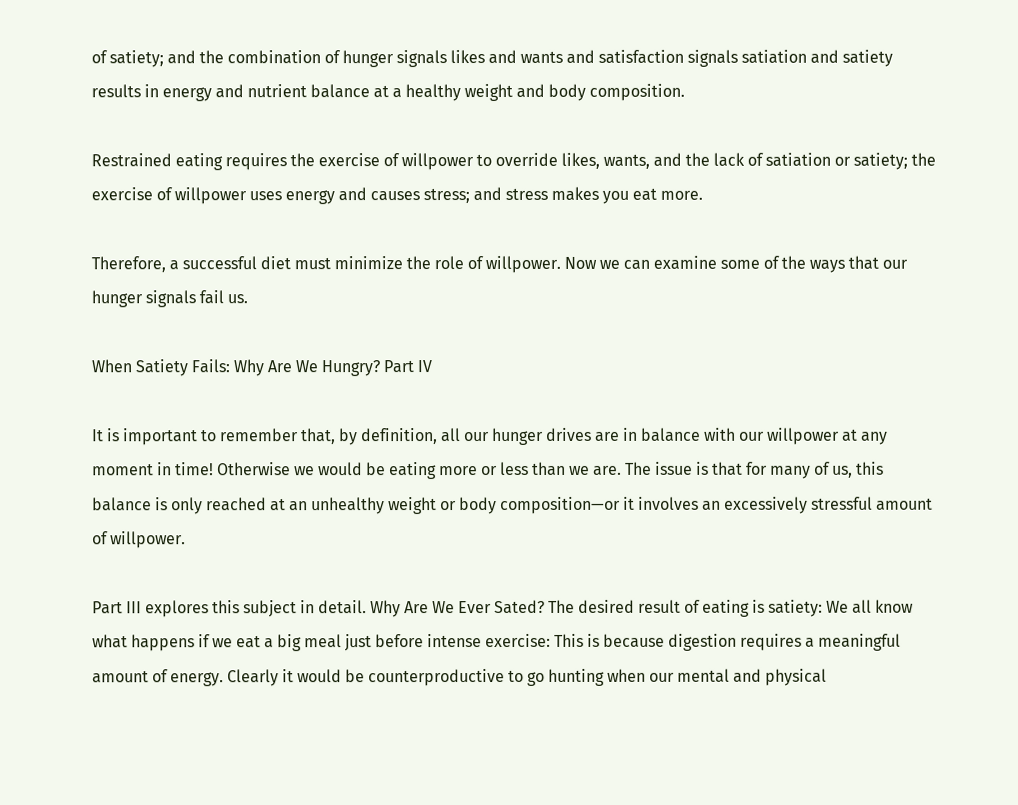of satiety; and the combination of hunger signals likes and wants and satisfaction signals satiation and satiety results in energy and nutrient balance at a healthy weight and body composition.

Restrained eating requires the exercise of willpower to override likes, wants, and the lack of satiation or satiety; the exercise of willpower uses energy and causes stress; and stress makes you eat more.

Therefore, a successful diet must minimize the role of willpower. Now we can examine some of the ways that our hunger signals fail us.

When Satiety Fails: Why Are We Hungry? Part IV

It is important to remember that, by definition, all our hunger drives are in balance with our willpower at any moment in time! Otherwise we would be eating more or less than we are. The issue is that for many of us, this balance is only reached at an unhealthy weight or body composition—or it involves an excessively stressful amount of willpower.

Part III explores this subject in detail. Why Are We Ever Sated? The desired result of eating is satiety: We all know what happens if we eat a big meal just before intense exercise: This is because digestion requires a meaningful amount of energy. Clearly it would be counterproductive to go hunting when our mental and physical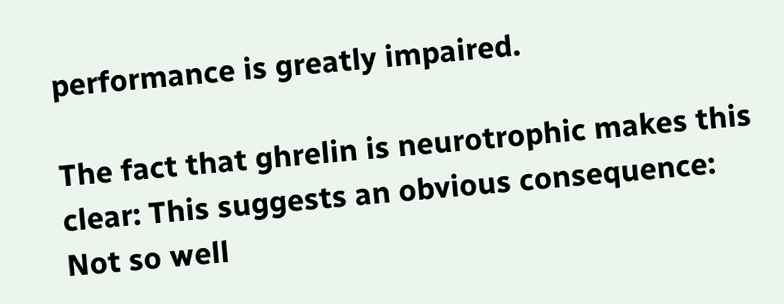performance is greatly impaired.

The fact that ghrelin is neurotrophic makes this clear: This suggests an obvious consequence: Not so well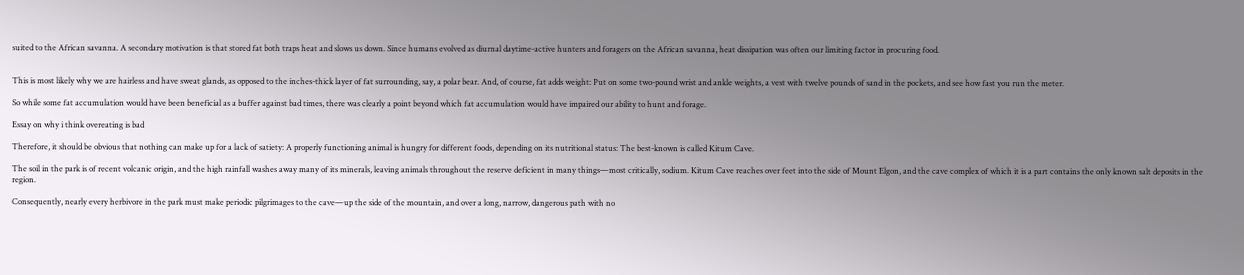suited to the African savanna. A secondary motivation is that stored fat both traps heat and slows us down. Since humans evolved as diurnal daytime-active hunters and foragers on the African savanna, heat dissipation was often our limiting factor in procuring food.


This is most likely why we are hairless and have sweat glands, as opposed to the inches-thick layer of fat surrounding, say, a polar bear. And, of course, fat adds weight: Put on some two-pound wrist and ankle weights, a vest with twelve pounds of sand in the pockets, and see how fast you run the meter.

So while some fat accumulation would have been beneficial as a buffer against bad times, there was clearly a point beyond which fat accumulation would have impaired our ability to hunt and forage.

Essay on why i think overeating is bad

Therefore, it should be obvious that nothing can make up for a lack of satiety: A properly functioning animal is hungry for different foods, depending on its nutritional status: The best-known is called Kitum Cave.

The soil in the park is of recent volcanic origin, and the high rainfall washes away many of its minerals, leaving animals throughout the reserve deficient in many things—most critically, sodium. Kitum Cave reaches over feet into the side of Mount Elgon, and the cave complex of which it is a part contains the only known salt deposits in the region.

Consequently, nearly every herbivore in the park must make periodic pilgrimages to the cave—up the side of the mountain, and over a long, narrow, dangerous path with no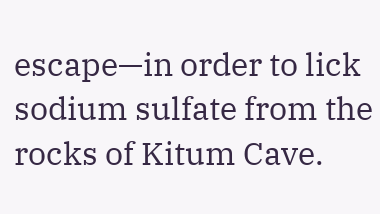escape—in order to lick sodium sulfate from the rocks of Kitum Cave.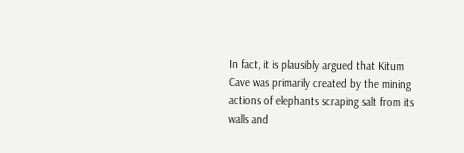In fact, it is plausibly argued that Kitum Cave was primarily created by the mining actions of elephants scraping salt from its walls and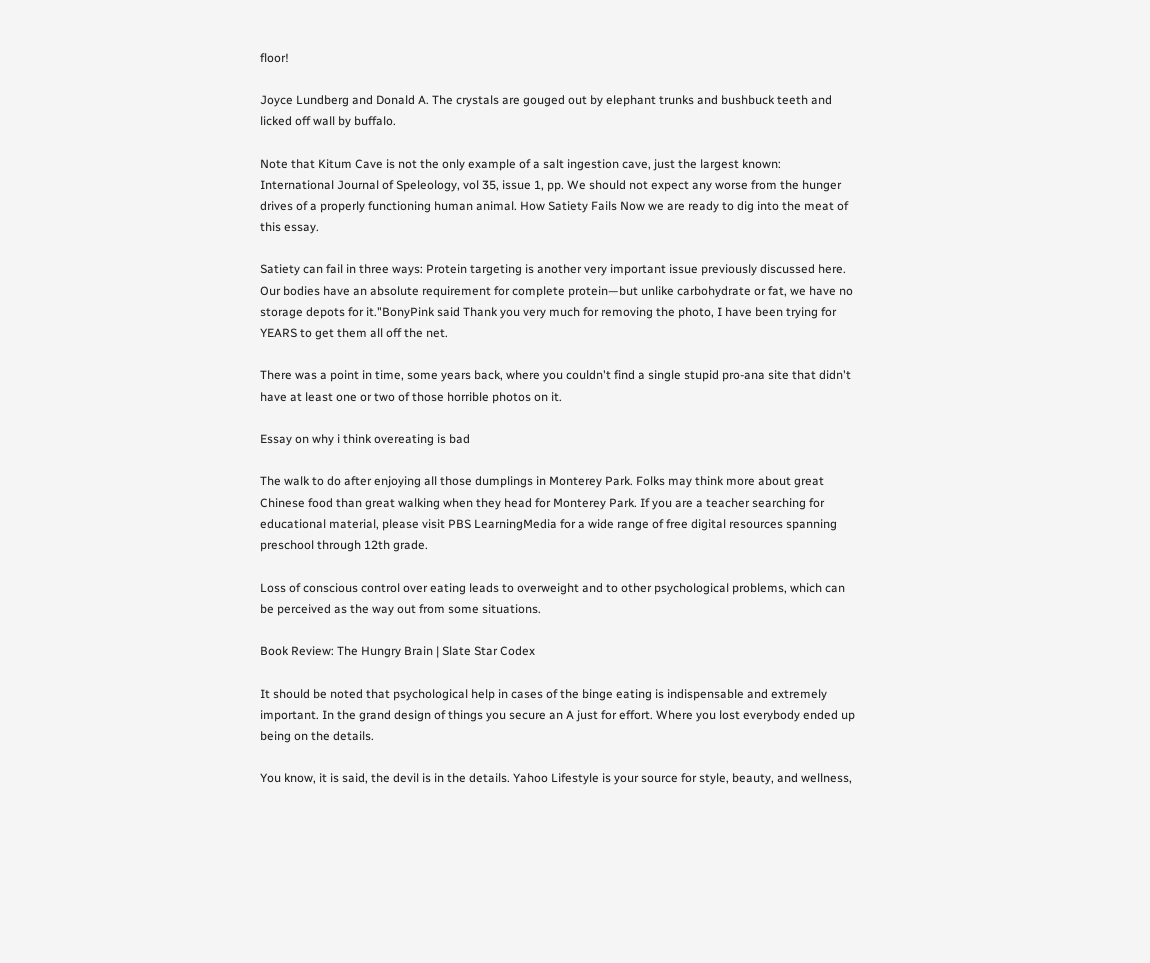floor!

Joyce Lundberg and Donald A. The crystals are gouged out by elephant trunks and bushbuck teeth and licked off wall by buffalo.

Note that Kitum Cave is not the only example of a salt ingestion cave, just the largest known: International Journal of Speleology, vol 35, issue 1, pp. We should not expect any worse from the hunger drives of a properly functioning human animal. How Satiety Fails Now we are ready to dig into the meat of this essay.

Satiety can fail in three ways: Protein targeting is another very important issue previously discussed here. Our bodies have an absolute requirement for complete protein—but unlike carbohydrate or fat, we have no storage depots for it."BonyPink said Thank you very much for removing the photo, I have been trying for YEARS to get them all off the net.

There was a point in time, some years back, where you couldn't find a single stupid pro-ana site that didn't have at least one or two of those horrible photos on it.

Essay on why i think overeating is bad

The walk to do after enjoying all those dumplings in Monterey Park. Folks may think more about great Chinese food than great walking when they head for Monterey Park. If you are a teacher searching for educational material, please visit PBS LearningMedia for a wide range of free digital resources spanning preschool through 12th grade.

Loss of conscious control over eating leads to overweight and to other psychological problems, which can be perceived as the way out from some situations.

Book Review: The Hungry Brain | Slate Star Codex

It should be noted that psychological help in cases of the binge eating is indispensable and extremely important. In the grand design of things you secure an A just for effort. Where you lost everybody ended up being on the details.

You know, it is said, the devil is in the details. Yahoo Lifestyle is your source for style, beauty, and wellness,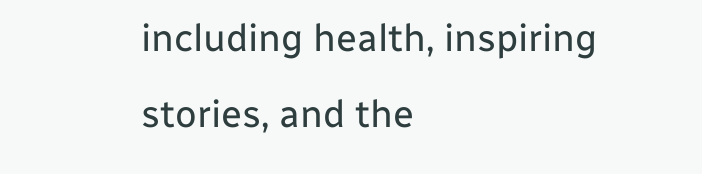including health, inspiring stories, and the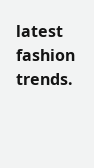latest fashion trends.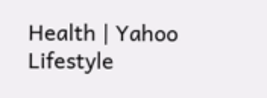Health | Yahoo Lifestyle